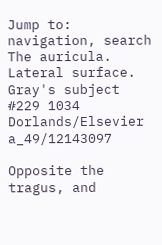Jump to: navigation, search
The auricula. Lateral surface.
Gray's subject #229 1034
Dorlands/Elsevier a_49/12143097

Opposite the tragus, and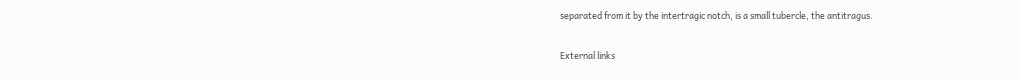separated from it by the intertragic notch, is a small tubercle, the antitragus.

External links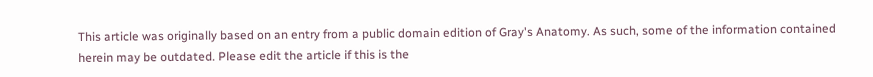This article was originally based on an entry from a public domain edition of Gray's Anatomy. As such, some of the information contained herein may be outdated. Please edit the article if this is the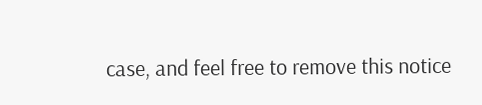case, and feel free to remove this notice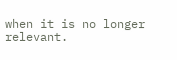when it is no longer relevant.